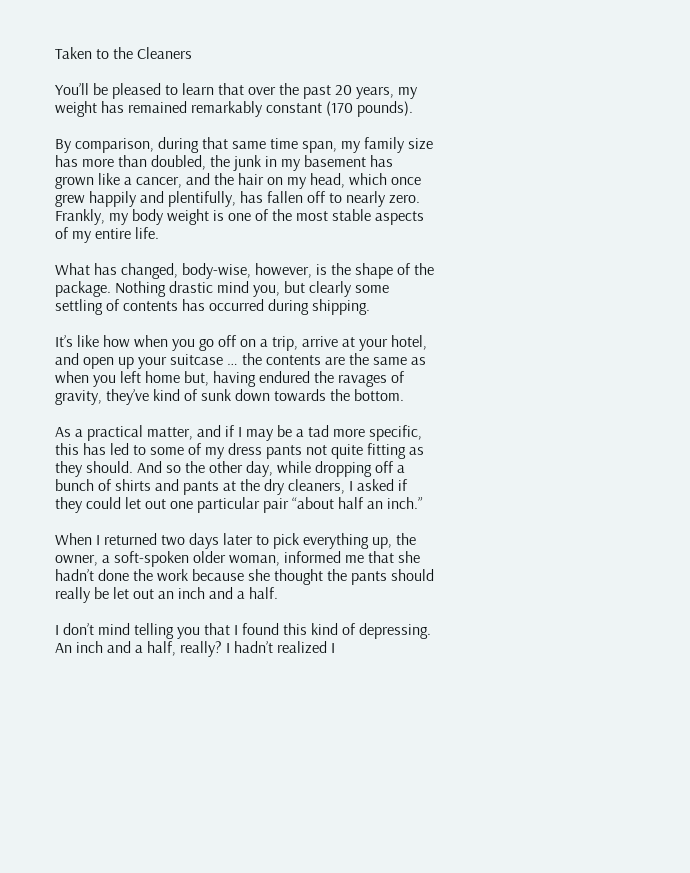Taken to the Cleaners

You’ll be pleased to learn that over the past 20 years, my weight has remained remarkably constant (170 pounds).

By comparison, during that same time span, my family size has more than doubled, the junk in my basement has grown like a cancer, and the hair on my head, which once grew happily and plentifully, has fallen off to nearly zero. Frankly, my body weight is one of the most stable aspects of my entire life.

What has changed, body-wise, however, is the shape of the package. Nothing drastic mind you, but clearly some settling of contents has occurred during shipping.

It’s like how when you go off on a trip, arrive at your hotel, and open up your suitcase … the contents are the same as when you left home but, having endured the ravages of gravity, they’ve kind of sunk down towards the bottom.

As a practical matter, and if I may be a tad more specific, this has led to some of my dress pants not quite fitting as they should. And so the other day, while dropping off a bunch of shirts and pants at the dry cleaners, I asked if they could let out one particular pair “about half an inch.”

When I returned two days later to pick everything up, the owner, a soft-spoken older woman, informed me that she hadn’t done the work because she thought the pants should really be let out an inch and a half.

I don’t mind telling you that I found this kind of depressing. An inch and a half, really? I hadn’t realized I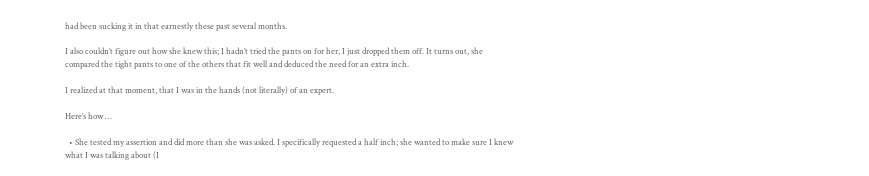had been sucking it in that earnestly these past several months.

I also couldn’t figure out how she knew this; I hadn’t tried the pants on for her, I just dropped them off. It turns out, she compared the tight pants to one of the others that fit well and deduced the need for an extra inch.

I realized at that moment, that I was in the hands (not literally) of an expert.

Here’s how …

  • She tested my assertion and did more than she was asked. I specifically requested a half inch; she wanted to make sure I knew what I was talking about (I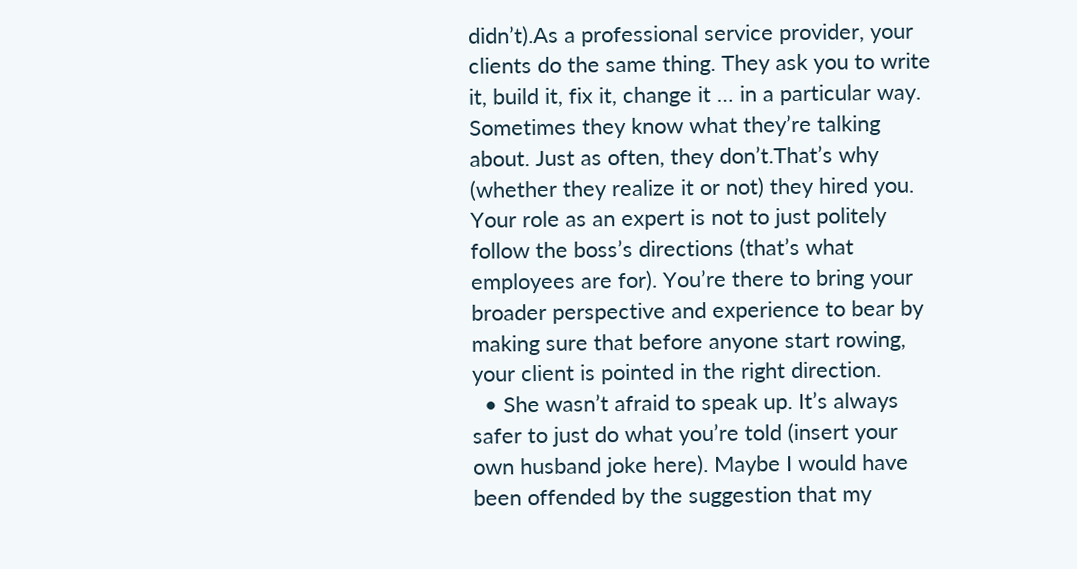didn’t).As a professional service provider, your clients do the same thing. They ask you to write it, build it, fix it, change it … in a particular way. Sometimes they know what they’re talking about. Just as often, they don’t.That’s why (whether they realize it or not) they hired you. Your role as an expert is not to just politely follow the boss’s directions (that’s what employees are for). You’re there to bring your broader perspective and experience to bear by making sure that before anyone start rowing, your client is pointed in the right direction.
  • She wasn’t afraid to speak up. It’s always safer to just do what you’re told (insert your own husband joke here). Maybe I would have been offended by the suggestion that my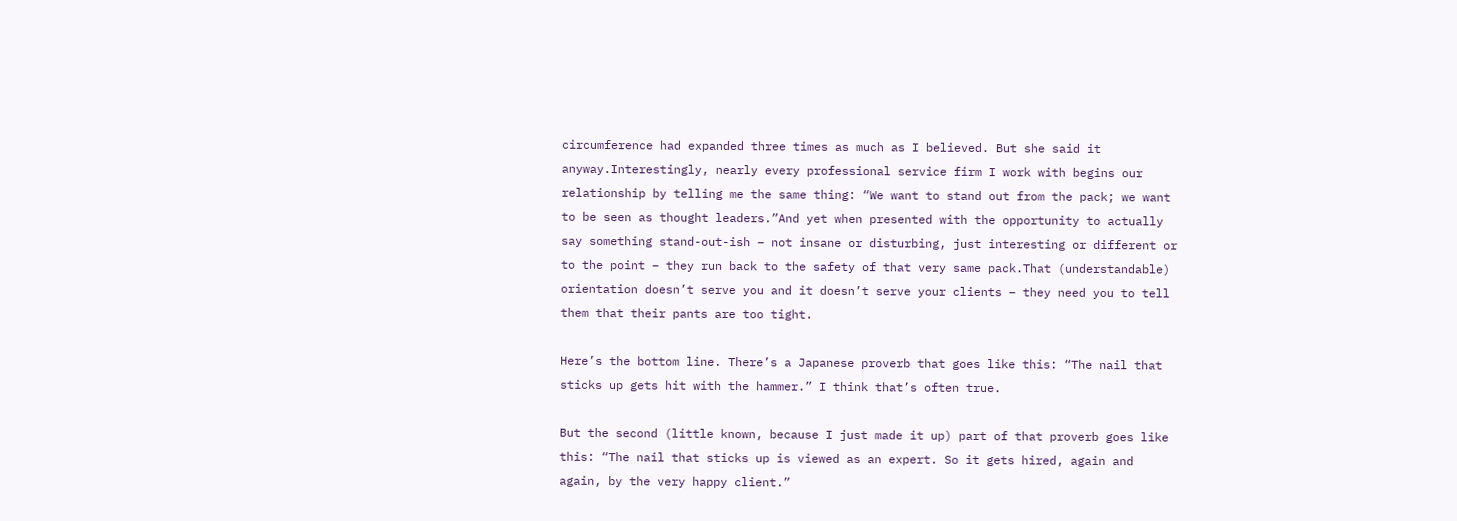circumference had expanded three times as much as I believed. But she said it anyway.Interestingly, nearly every professional service firm I work with begins our relationship by telling me the same thing: “We want to stand out from the pack; we want to be seen as thought leaders.”And yet when presented with the opportunity to actually say something stand-out-ish – not insane or disturbing, just interesting or different or to the point – they run back to the safety of that very same pack.That (understandable) orientation doesn’t serve you and it doesn’t serve your clients – they need you to tell them that their pants are too tight.

Here’s the bottom line. There’s a Japanese proverb that goes like this: “The nail that sticks up gets hit with the hammer.” I think that’s often true.

But the second (little known, because I just made it up) part of that proverb goes like this: “The nail that sticks up is viewed as an expert. So it gets hired, again and again, by the very happy client.”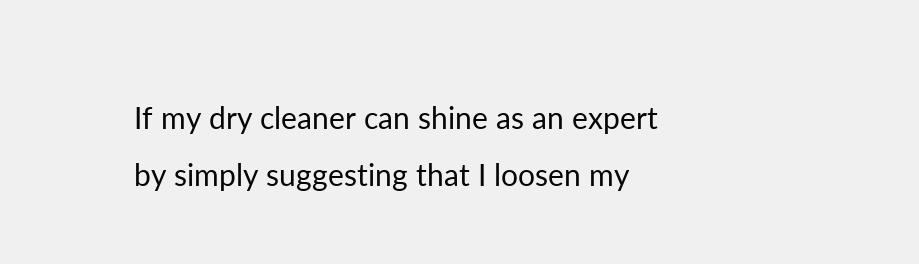If my dry cleaner can shine as an expert by simply suggesting that I loosen my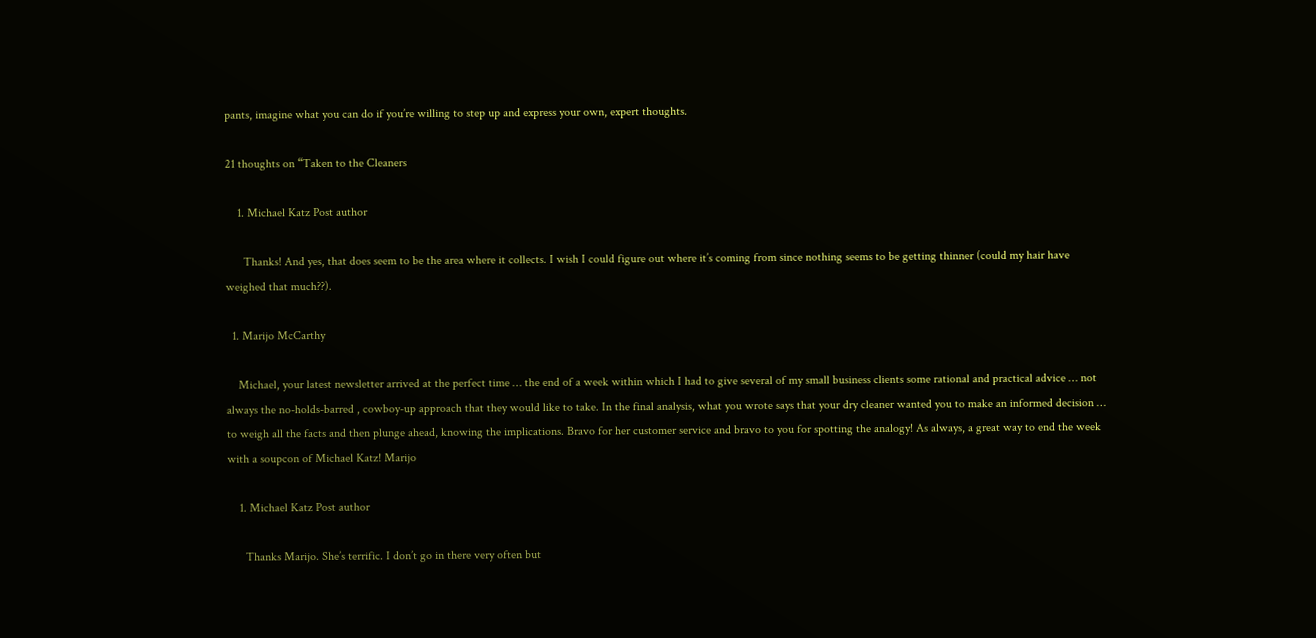pants, imagine what you can do if you’re willing to step up and express your own, expert thoughts.

21 thoughts on “Taken to the Cleaners

    1. Michael Katz Post author

      Thanks! And yes, that does seem to be the area where it collects. I wish I could figure out where it’s coming from since nothing seems to be getting thinner (could my hair have weighed that much??).

  1. Marijo McCarthy

    Michael, your latest newsletter arrived at the perfect time … the end of a week within which I had to give several of my small business clients some rational and practical advice … not always the no-holds-barred , cowboy-up approach that they would like to take. In the final analysis, what you wrote says that your dry cleaner wanted you to make an informed decision … to weigh all the facts and then plunge ahead, knowing the implications. Bravo for her customer service and bravo to you for spotting the analogy! As always, a great way to end the week with a soupcon of Michael Katz! Marijo

    1. Michael Katz Post author

      Thanks Marijo. She’s terrific. I don’t go in there very often but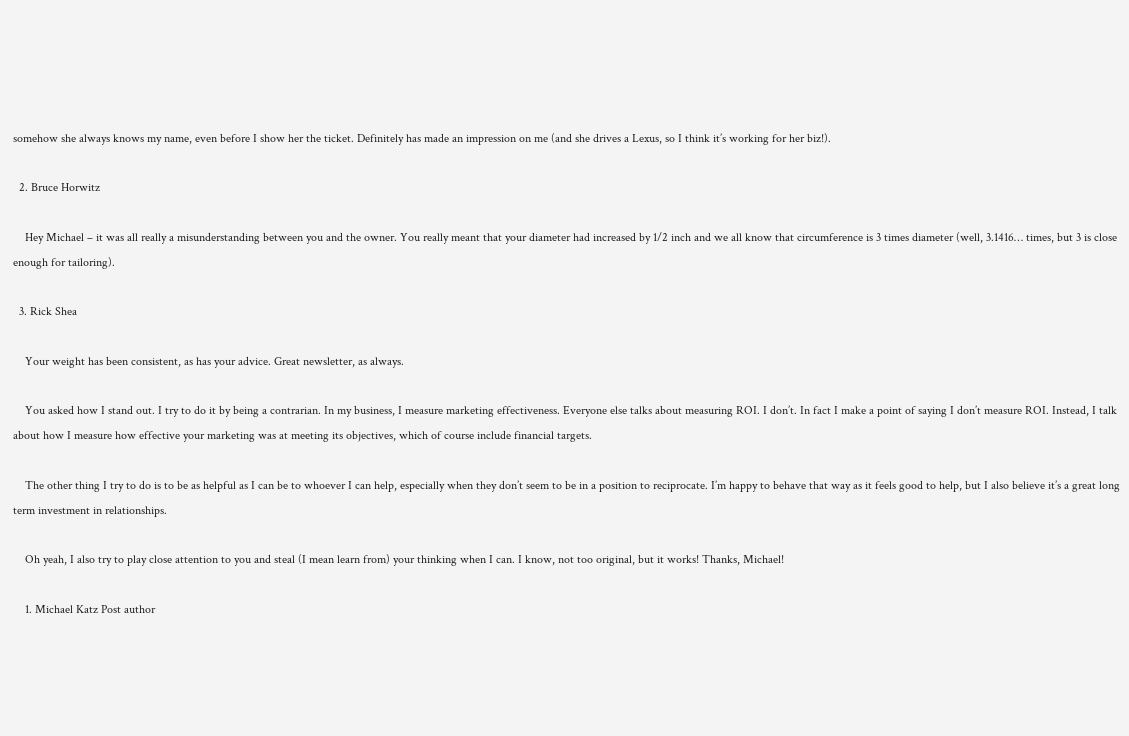somehow she always knows my name, even before I show her the ticket. Definitely has made an impression on me (and she drives a Lexus, so I think it’s working for her biz!).

  2. Bruce Horwitz

    Hey Michael – it was all really a misunderstanding between you and the owner. You really meant that your diameter had increased by 1/2 inch and we all know that circumference is 3 times diameter (well, 3.1416… times, but 3 is close enough for tailoring).

  3. Rick Shea

    Your weight has been consistent, as has your advice. Great newsletter, as always.

    You asked how I stand out. I try to do it by being a contrarian. In my business, I measure marketing effectiveness. Everyone else talks about measuring ROI. I don’t. In fact I make a point of saying I don’t measure ROI. Instead, I talk about how I measure how effective your marketing was at meeting its objectives, which of course include financial targets.

    The other thing I try to do is to be as helpful as I can be to whoever I can help, especially when they don’t seem to be in a position to reciprocate. I’m happy to behave that way as it feels good to help, but I also believe it’s a great long term investment in relationships.

    Oh yeah, I also try to play close attention to you and steal (I mean learn from) your thinking when I can. I know, not too original, but it works! Thanks, Michael!

    1. Michael Katz Post author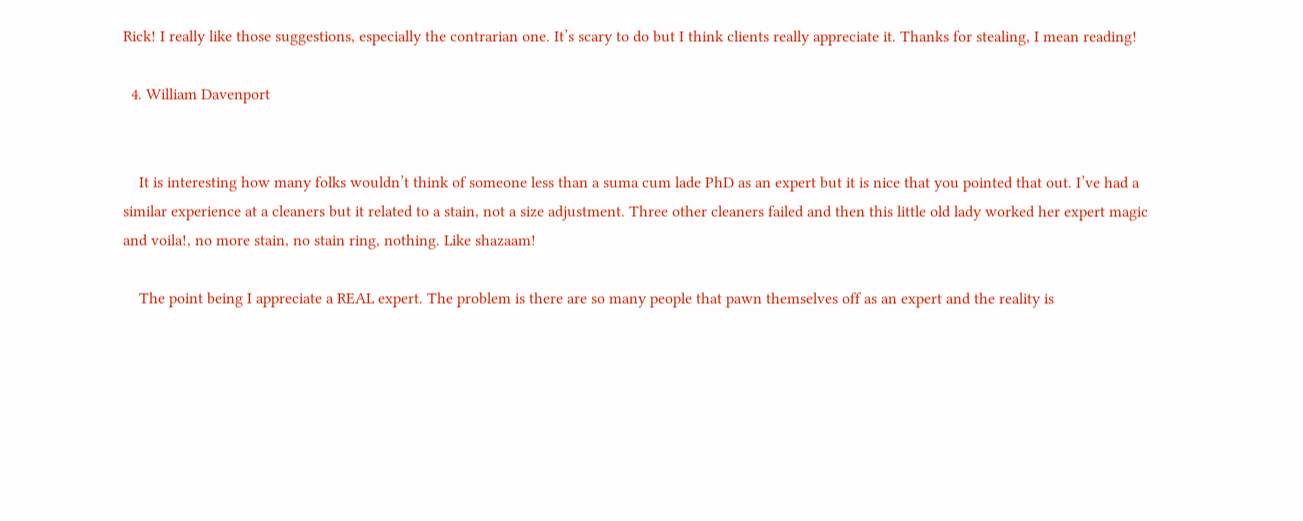Rick! I really like those suggestions, especially the contrarian one. It’s scary to do but I think clients really appreciate it. Thanks for stealing, I mean reading!

  4. William Davenport


    It is interesting how many folks wouldn’t think of someone less than a suma cum lade PhD as an expert but it is nice that you pointed that out. I’ve had a similar experience at a cleaners but it related to a stain, not a size adjustment. Three other cleaners failed and then this little old lady worked her expert magic and voila!, no more stain, no stain ring, nothing. Like shazaam!

    The point being I appreciate a REAL expert. The problem is there are so many people that pawn themselves off as an expert and the reality is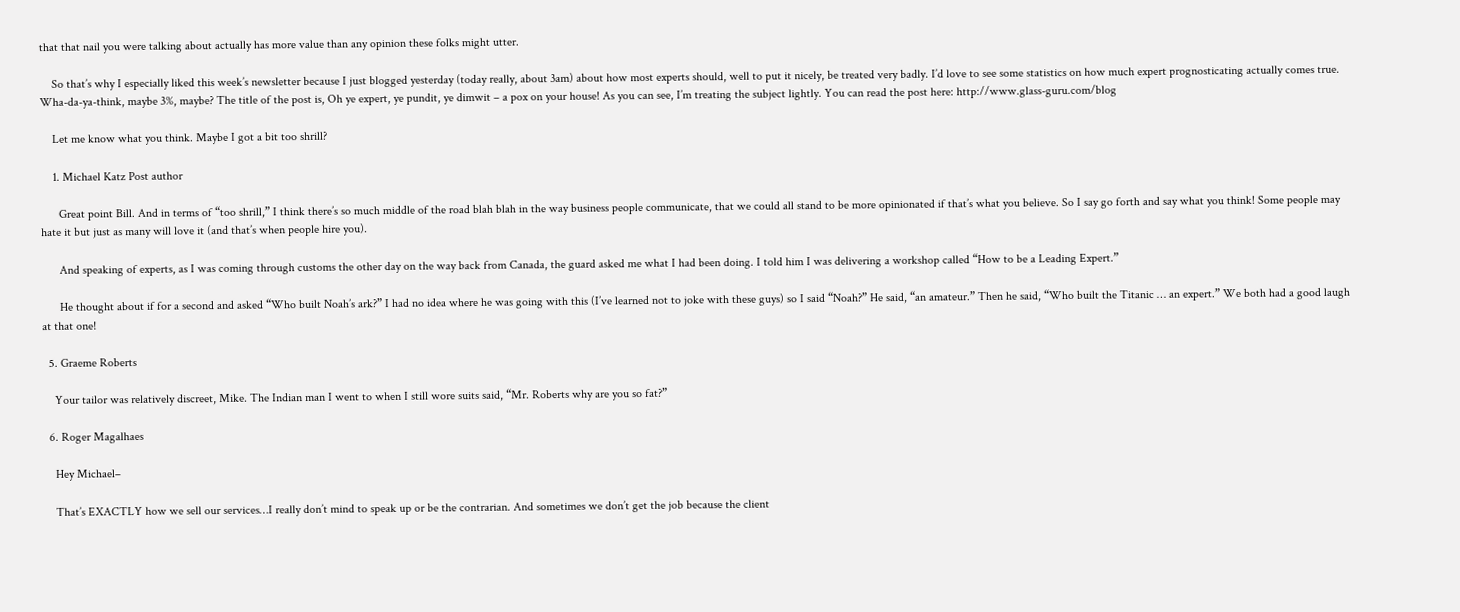that that nail you were talking about actually has more value than any opinion these folks might utter.

    So that’s why I especially liked this week’s newsletter because I just blogged yesterday (today really, about 3am) about how most experts should, well to put it nicely, be treated very badly. I’d love to see some statistics on how much expert prognosticating actually comes true. Wha-da-ya-think, maybe 3%, maybe? The title of the post is, Oh ye expert, ye pundit, ye dimwit – a pox on your house! As you can see, I’m treating the subject lightly. You can read the post here: http://www.glass-guru.com/blog

    Let me know what you think. Maybe I got a bit too shrill?

    1. Michael Katz Post author

      Great point Bill. And in terms of “too shrill,” I think there’s so much middle of the road blah blah in the way business people communicate, that we could all stand to be more opinionated if that’s what you believe. So I say go forth and say what you think! Some people may hate it but just as many will love it (and that’s when people hire you).

      And speaking of experts, as I was coming through customs the other day on the way back from Canada, the guard asked me what I had been doing. I told him I was delivering a workshop called “How to be a Leading Expert.”

      He thought about if for a second and asked “Who built Noah’s ark?” I had no idea where he was going with this (I’ve learned not to joke with these guys) so I said “Noah?” He said, “an amateur.” Then he said, “Who built the Titanic … an expert.” We both had a good laugh at that one!

  5. Graeme Roberts

    Your tailor was relatively discreet, Mike. The Indian man I went to when I still wore suits said, “Mr. Roberts why are you so fat?”

  6. Roger Magalhaes

    Hey Michael–

    That’s EXACTLY how we sell our services…I really don’t mind to speak up or be the contrarian. And sometimes we don’t get the job because the client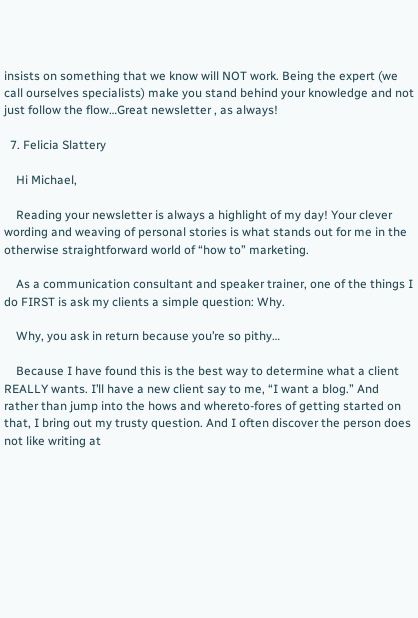insists on something that we know will NOT work. Being the expert (we call ourselves specialists) make you stand behind your knowledge and not just follow the flow…Great newsletter , as always!

  7. Felicia Slattery

    Hi Michael,

    Reading your newsletter is always a highlight of my day! Your clever wording and weaving of personal stories is what stands out for me in the otherwise straightforward world of “how to” marketing.

    As a communication consultant and speaker trainer, one of the things I do FIRST is ask my clients a simple question: Why.

    Why, you ask in return because you’re so pithy…

    Because I have found this is the best way to determine what a client REALLY wants. I’ll have a new client say to me, “I want a blog.” And rather than jump into the hows and whereto-fores of getting started on that, I bring out my trusty question. And I often discover the person does not like writing at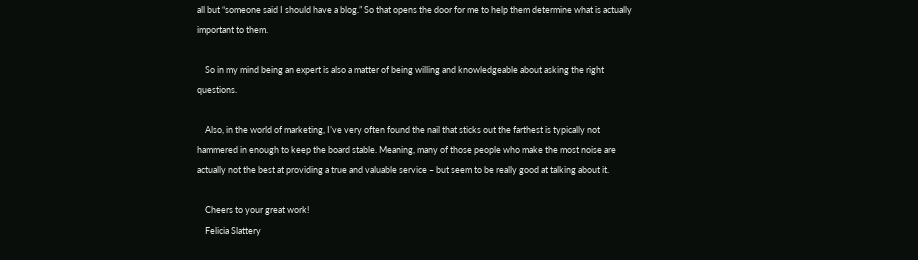all but “someone said I should have a blog.” So that opens the door for me to help them determine what is actually important to them.

    So in my mind being an expert is also a matter of being willing and knowledgeable about asking the right questions.

    Also, in the world of marketing, I’ve very often found the nail that sticks out the farthest is typically not hammered in enough to keep the board stable. Meaning, many of those people who make the most noise are actually not the best at providing a true and valuable service – but seem to be really good at talking about it.

    Cheers to your great work!
    Felicia Slattery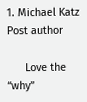1. Michael Katz Post author

      Love the “why”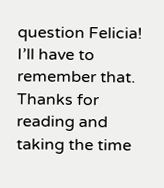question Felicia! I’ll have to remember that. Thanks for reading and taking the time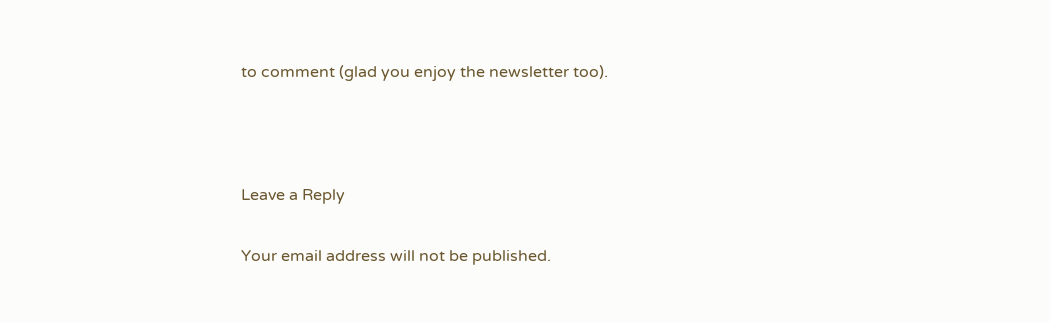to comment (glad you enjoy the newsletter too).



Leave a Reply

Your email address will not be published.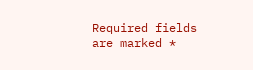Required fields are marked *